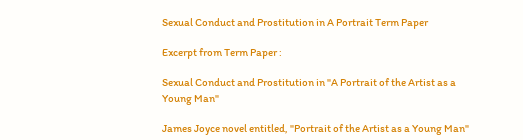Sexual Conduct and Prostitution in A Portrait Term Paper

Excerpt from Term Paper :

Sexual Conduct and Prostitution in "A Portrait of the Artist as a Young Man"

James Joyce novel entitled, "Portrait of the Artist as a Young Man"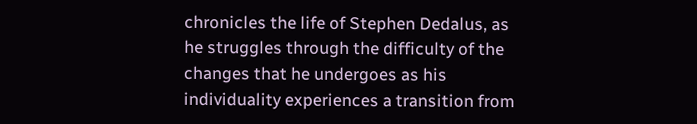chronicles the life of Stephen Dedalus, as he struggles through the difficulty of the changes that he undergoes as his individuality experiences a transition from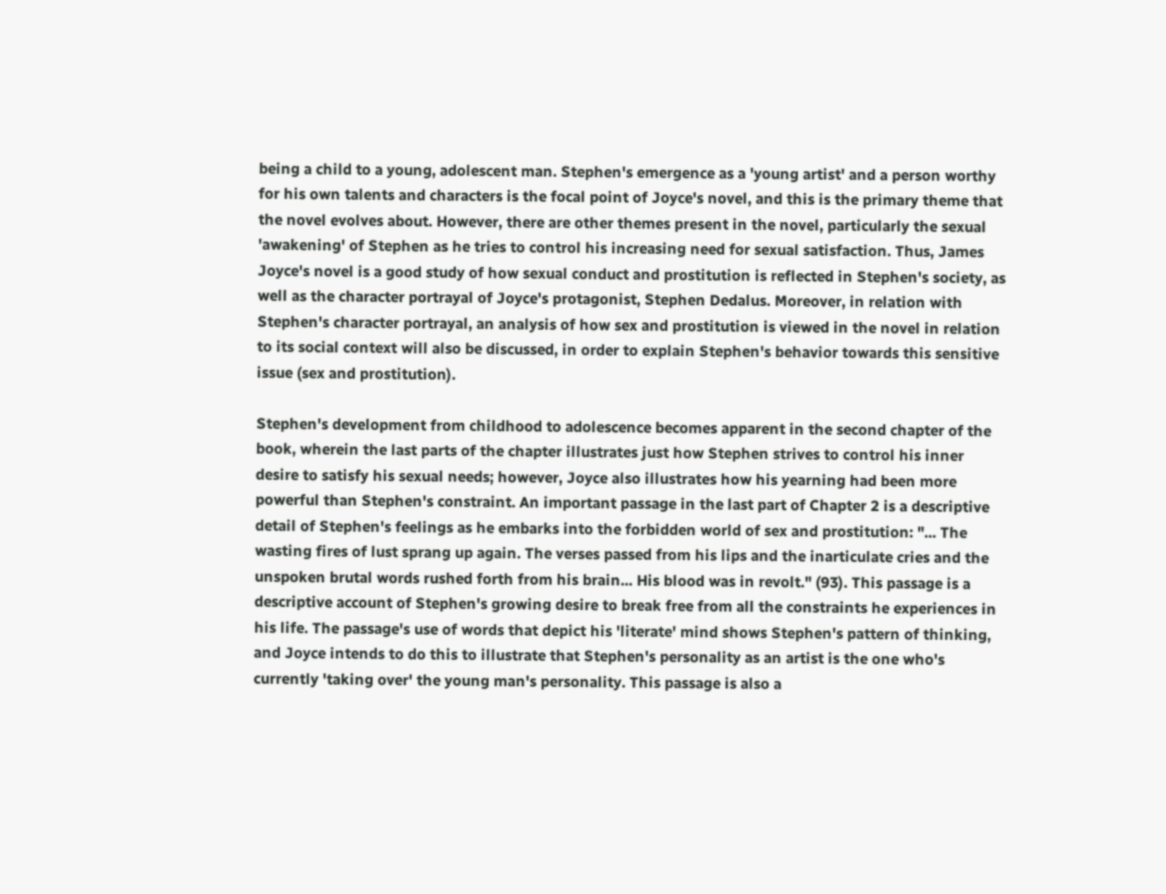being a child to a young, adolescent man. Stephen's emergence as a 'young artist' and a person worthy for his own talents and characters is the focal point of Joyce's novel, and this is the primary theme that the novel evolves about. However, there are other themes present in the novel, particularly the sexual 'awakening' of Stephen as he tries to control his increasing need for sexual satisfaction. Thus, James Joyce's novel is a good study of how sexual conduct and prostitution is reflected in Stephen's society, as well as the character portrayal of Joyce's protagonist, Stephen Dedalus. Moreover, in relation with Stephen's character portrayal, an analysis of how sex and prostitution is viewed in the novel in relation to its social context will also be discussed, in order to explain Stephen's behavior towards this sensitive issue (sex and prostitution).

Stephen's development from childhood to adolescence becomes apparent in the second chapter of the book, wherein the last parts of the chapter illustrates just how Stephen strives to control his inner desire to satisfy his sexual needs; however, Joyce also illustrates how his yearning had been more powerful than Stephen's constraint. An important passage in the last part of Chapter 2 is a descriptive detail of Stephen's feelings as he embarks into the forbidden world of sex and prostitution: "... The wasting fires of lust sprang up again. The verses passed from his lips and the inarticulate cries and the unspoken brutal words rushed forth from his brain... His blood was in revolt." (93). This passage is a descriptive account of Stephen's growing desire to break free from all the constraints he experiences in his life. The passage's use of words that depict his 'literate' mind shows Stephen's pattern of thinking, and Joyce intends to do this to illustrate that Stephen's personality as an artist is the one who's currently 'taking over' the young man's personality. This passage is also a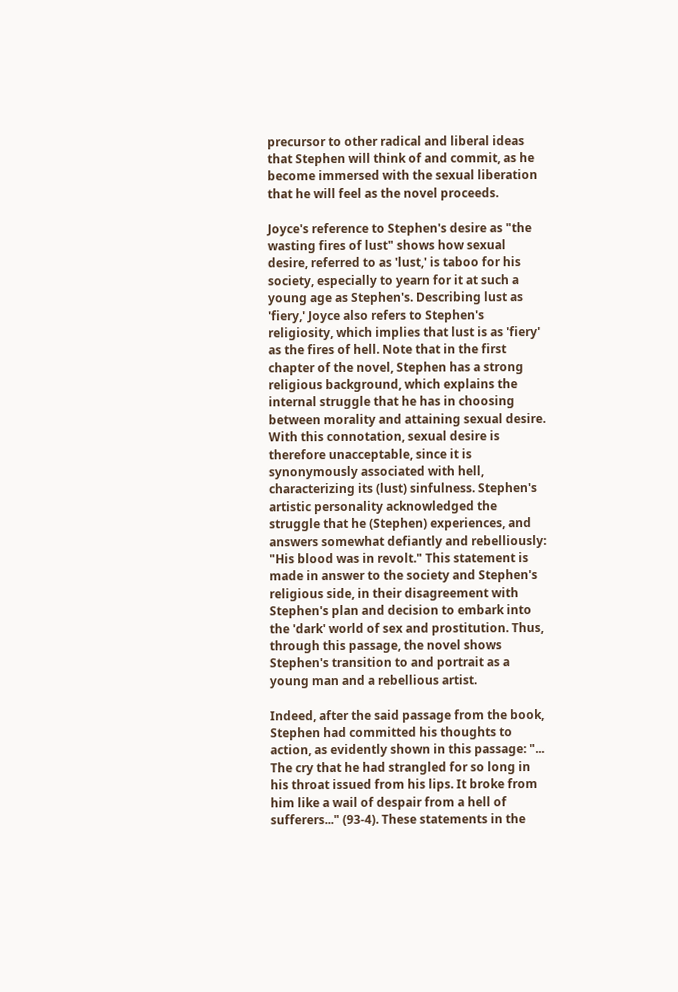precursor to other radical and liberal ideas that Stephen will think of and commit, as he become immersed with the sexual liberation that he will feel as the novel proceeds.

Joyce's reference to Stephen's desire as "the wasting fires of lust" shows how sexual desire, referred to as 'lust,' is taboo for his society, especially to yearn for it at such a young age as Stephen's. Describing lust as 'fiery,' Joyce also refers to Stephen's religiosity, which implies that lust is as 'fiery' as the fires of hell. Note that in the first chapter of the novel, Stephen has a strong religious background, which explains the internal struggle that he has in choosing between morality and attaining sexual desire. With this connotation, sexual desire is therefore unacceptable, since it is synonymously associated with hell, characterizing its (lust) sinfulness. Stephen's artistic personality acknowledged the struggle that he (Stephen) experiences, and answers somewhat defiantly and rebelliously: "His blood was in revolt." This statement is made in answer to the society and Stephen's religious side, in their disagreement with Stephen's plan and decision to embark into the 'dark' world of sex and prostitution. Thus, through this passage, the novel shows Stephen's transition to and portrait as a young man and a rebellious artist.

Indeed, after the said passage from the book, Stephen had committed his thoughts to action, as evidently shown in this passage: "... The cry that he had strangled for so long in his throat issued from his lips. It broke from him like a wail of despair from a hell of sufferers..." (93-4). These statements in the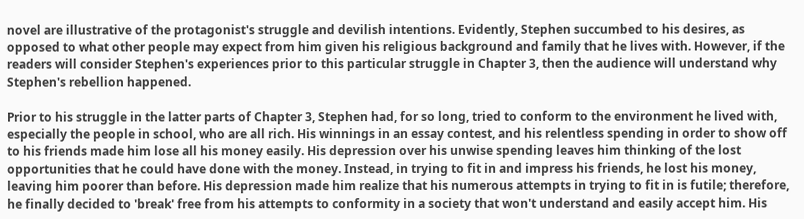novel are illustrative of the protagonist's struggle and devilish intentions. Evidently, Stephen succumbed to his desires, as opposed to what other people may expect from him given his religious background and family that he lives with. However, if the readers will consider Stephen's experiences prior to this particular struggle in Chapter 3, then the audience will understand why Stephen's rebellion happened.

Prior to his struggle in the latter parts of Chapter 3, Stephen had, for so long, tried to conform to the environment he lived with, especially the people in school, who are all rich. His winnings in an essay contest, and his relentless spending in order to show off to his friends made him lose all his money easily. His depression over his unwise spending leaves him thinking of the lost opportunities that he could have done with the money. Instead, in trying to fit in and impress his friends, he lost his money, leaving him poorer than before. His depression made him realize that his numerous attempts in trying to fit in is futile; therefore, he finally decided to 'break' free from his attempts to conformity in a society that won't understand and easily accept him. His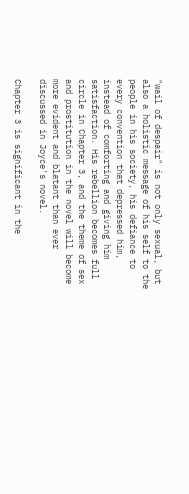"wail of despair" is not only sexual, but also a holistic message of his self to the people in his society, his defiance to every convention that depressed him, instead of comforting and giving him satisfaction. His rebellion becomes full circle in Chapter 3, and the theme of sex and prostitution in the novel will become more evident and blatant than ever discussed in Joyce's novel.

Chapter 3 is significant in the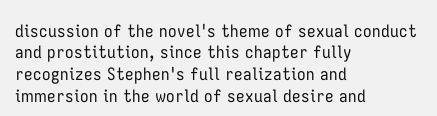discussion of the novel's theme of sexual conduct and prostitution, since this chapter fully recognizes Stephen's full realization and immersion in the world of sexual desire and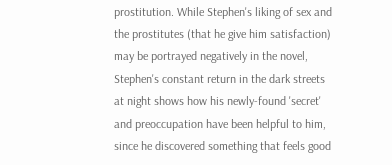prostitution. While Stephen's liking of sex and the prostitutes (that he give him satisfaction) may be portrayed negatively in the novel, Stephen's constant return in the dark streets at night shows how his newly-found 'secret' and preoccupation have been helpful to him, since he discovered something that feels good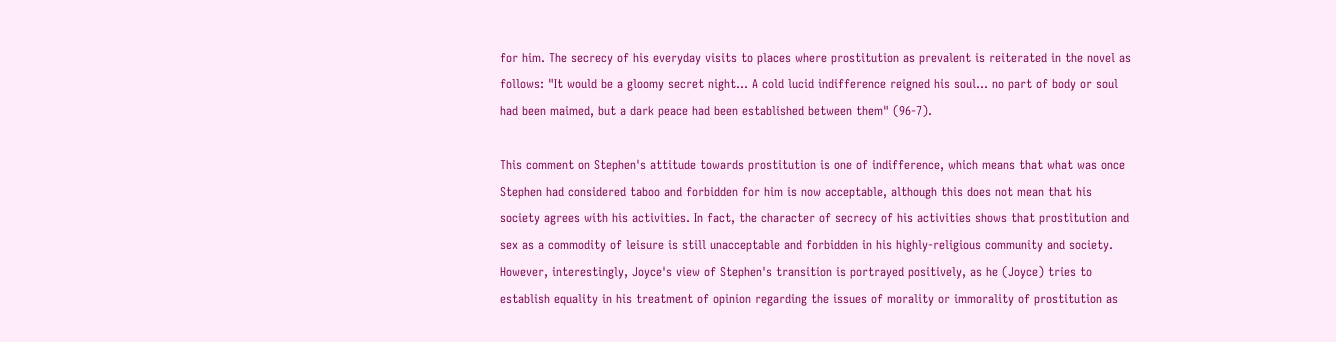for him. The secrecy of his everyday visits to places where prostitution as prevalent is reiterated in the novel as follows: "It would be a gloomy secret night... A cold lucid indifference reigned his soul... no part of body or soul had been maimed, but a dark peace had been established between them" (96-7).

This comment on Stephen's attitude towards prostitution is one of indifference, which means that what was once Stephen had considered taboo and forbidden for him is now acceptable, although this does not mean that his society agrees with his activities. In fact, the character of secrecy of his activities shows that prostitution and sex as a commodity of leisure is still unacceptable and forbidden in his highly-religious community and society. However, interestingly, Joyce's view of Stephen's transition is portrayed positively, as he (Joyce) tries to establish equality in his treatment of opinion regarding the issues of morality or immorality of prostitution as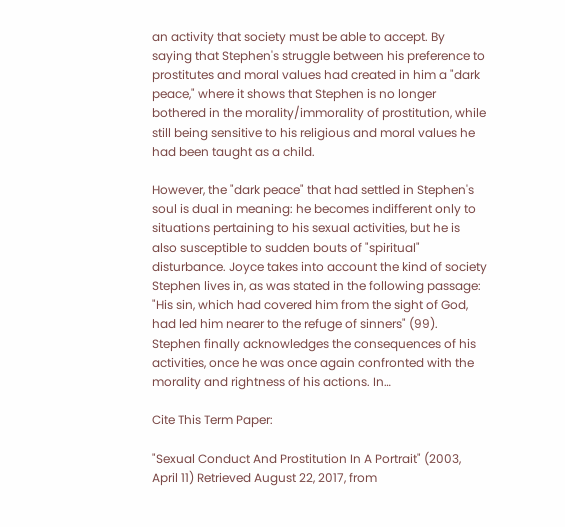an activity that society must be able to accept. By saying that Stephen's struggle between his preference to prostitutes and moral values had created in him a "dark peace," where it shows that Stephen is no longer bothered in the morality/immorality of prostitution, while still being sensitive to his religious and moral values he had been taught as a child.

However, the "dark peace" that had settled in Stephen's soul is dual in meaning: he becomes indifferent only to situations pertaining to his sexual activities, but he is also susceptible to sudden bouts of "spiritual" disturbance. Joyce takes into account the kind of society Stephen lives in, as was stated in the following passage: "His sin, which had covered him from the sight of God, had led him nearer to the refuge of sinners" (99). Stephen finally acknowledges the consequences of his activities, once he was once again confronted with the morality and rightness of his actions. In…

Cite This Term Paper:

"Sexual Conduct And Prostitution In A Portrait" (2003, April 11) Retrieved August 22, 2017, from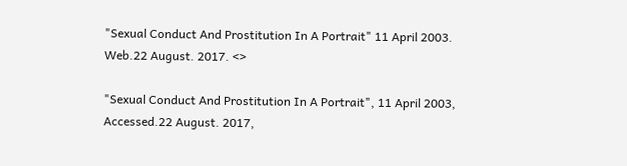"Sexual Conduct And Prostitution In A Portrait" 11 April 2003. Web.22 August. 2017. <>

"Sexual Conduct And Prostitution In A Portrait", 11 April 2003, Accessed.22 August. 2017,